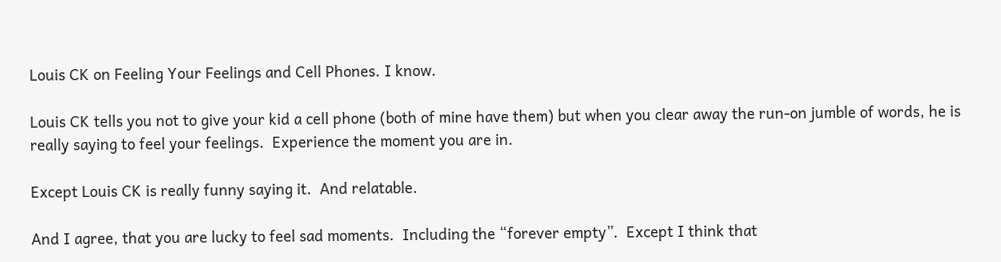Louis CK on Feeling Your Feelings and Cell Phones. I know.

Louis CK tells you not to give your kid a cell phone (both of mine have them) but when you clear away the run-on jumble of words, he is really saying to feel your feelings.  Experience the moment you are in.

Except Louis CK is really funny saying it.  And relatable.

And I agree, that you are lucky to feel sad moments.  Including the “forever empty”.  Except I think that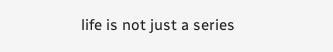life is not just a series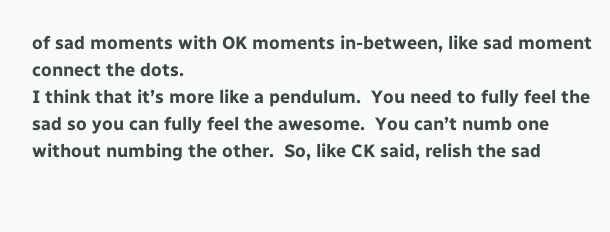of sad moments with OK moments in-between, like sad moment connect the dots.
I think that it’s more like a pendulum.  You need to fully feel the sad so you can fully feel the awesome.  You can’t numb one without numbing the other.  So, like CK said, relish the sad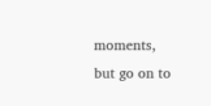moments, but go on to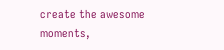create the awesome moments,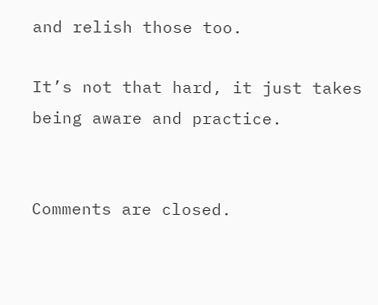and relish those too.

It’s not that hard, it just takes being aware and practice.


Comments are closed.